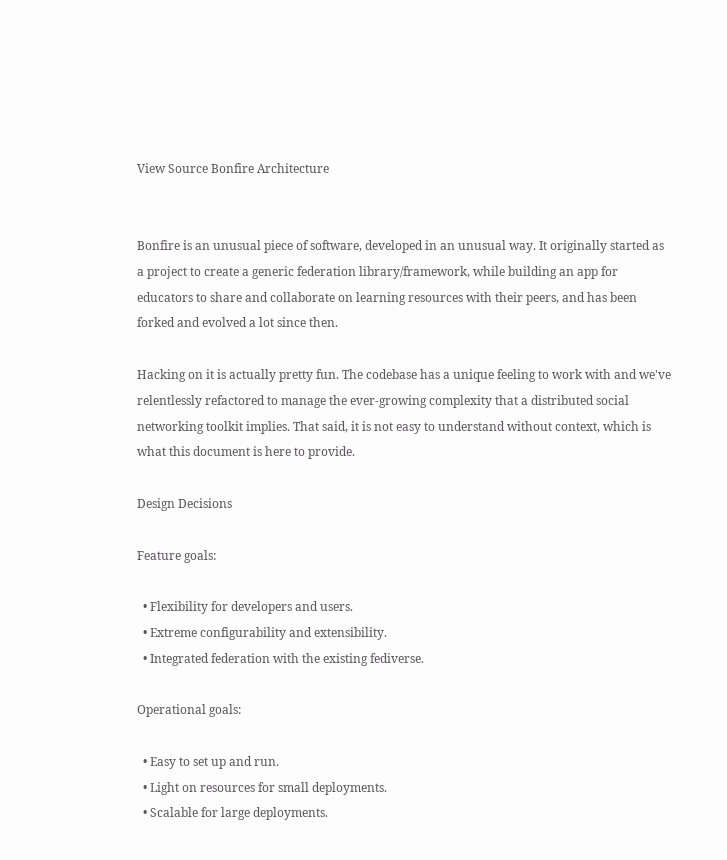View Source Bonfire Architecture


Bonfire is an unusual piece of software, developed in an unusual way. It originally started as a project to create a generic federation library/framework, while building an app for educators to share and collaborate on learning resources with their peers, and has been forked and evolved a lot since then.

Hacking on it is actually pretty fun. The codebase has a unique feeling to work with and we've relentlessly refactored to manage the ever-growing complexity that a distributed social networking toolkit implies. That said, it is not easy to understand without context, which is what this document is here to provide.

Design Decisions

Feature goals:

  • Flexibility for developers and users.
  • Extreme configurability and extensibility.
  • Integrated federation with the existing fediverse.

Operational goals:

  • Easy to set up and run.
  • Light on resources for small deployments.
  • Scalable for large deployments.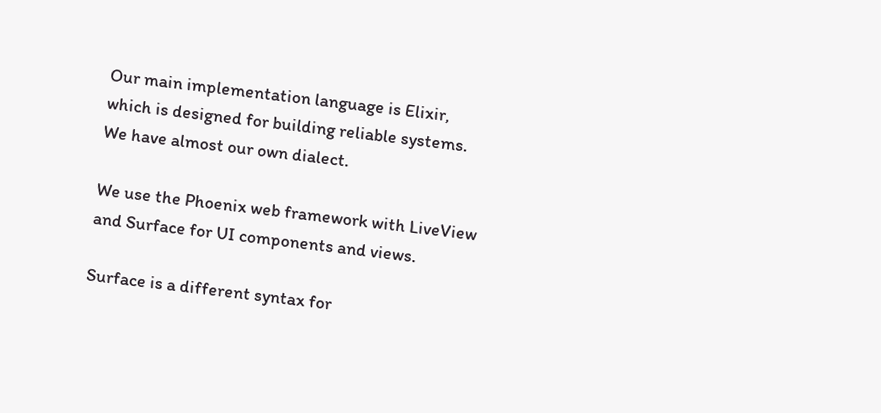Our main implementation language is Elixir, which is designed for building reliable systems. We have almost our own dialect.

We use the Phoenix web framework with LiveView and Surface for UI components and views.

Surface is a different syntax for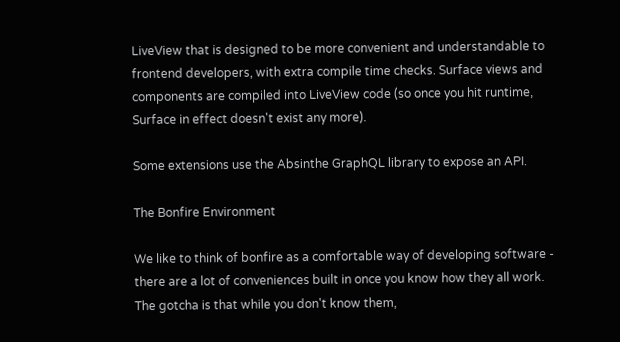LiveView that is designed to be more convenient and understandable to frontend developers, with extra compile time checks. Surface views and components are compiled into LiveView code (so once you hit runtime, Surface in effect doesn't exist any more).

Some extensions use the Absinthe GraphQL library to expose an API.

The Bonfire Environment

We like to think of bonfire as a comfortable way of developing software - there are a lot of conveniences built in once you know how they all work. The gotcha is that while you don't know them,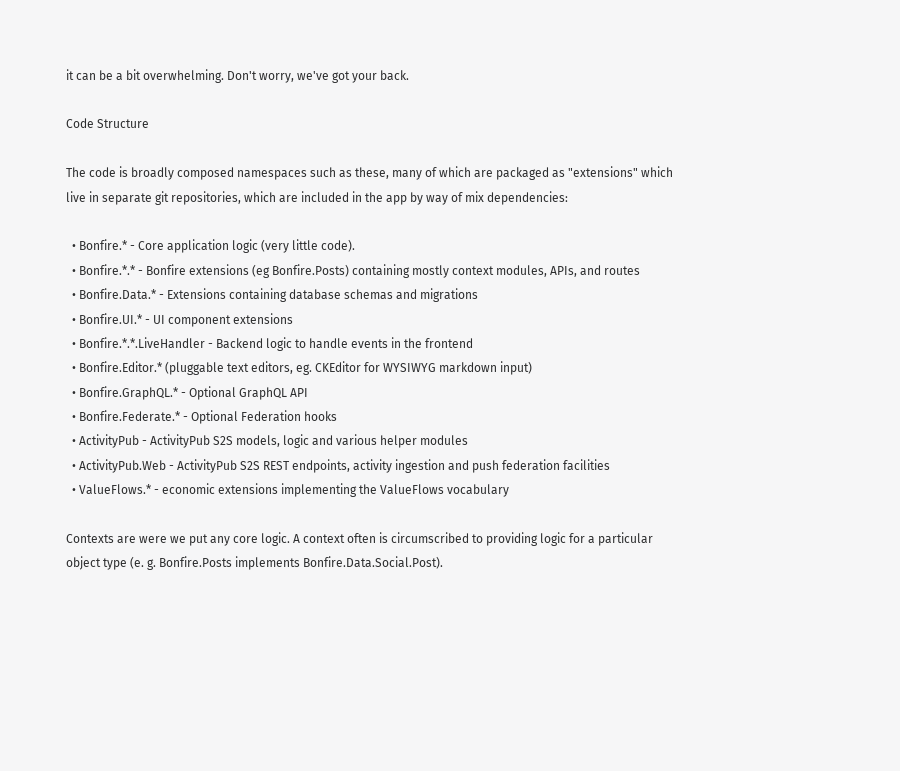it can be a bit overwhelming. Don't worry, we've got your back.

Code Structure

The code is broadly composed namespaces such as these, many of which are packaged as "extensions" which live in separate git repositories, which are included in the app by way of mix dependencies:

  • Bonfire.* - Core application logic (very little code).
  • Bonfire.*.* - Bonfire extensions (eg Bonfire.Posts) containing mostly context modules, APIs, and routes
  • Bonfire.Data.* - Extensions containing database schemas and migrations
  • Bonfire.UI.* - UI component extensions
  • Bonfire.*.*.LiveHandler - Backend logic to handle events in the frontend
  • Bonfire.Editor.* (pluggable text editors, eg. CKEditor for WYSIWYG markdown input)
  • Bonfire.GraphQL.* - Optional GraphQL API
  • Bonfire.Federate.* - Optional Federation hooks
  • ActivityPub - ActivityPub S2S models, logic and various helper modules
  • ActivityPub.Web - ActivityPub S2S REST endpoints, activity ingestion and push federation facilities
  • ValueFlows.* - economic extensions implementing the ValueFlows vocabulary

Contexts are were we put any core logic. A context often is circumscribed to providing logic for a particular object type (e. g. Bonfire.Posts implements Bonfire.Data.Social.Post).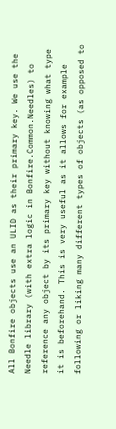All Bonfire objects use an ULID as their primary key. We use the Needle library (with extra logic in Bonfire.Common.Needles) to reference any object by its primary key without knowing what type it is beforehand. This is very useful as it allows for example following or liking many different types of objects (as opposed to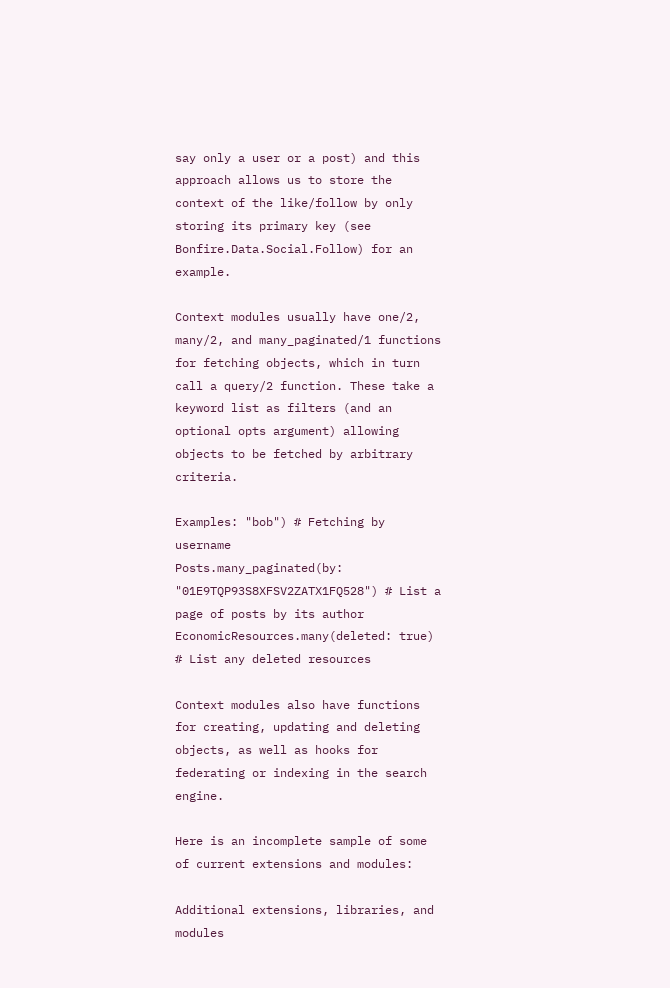say only a user or a post) and this approach allows us to store the context of the like/follow by only storing its primary key (see Bonfire.Data.Social.Follow) for an example.

Context modules usually have one/2, many/2, and many_paginated/1 functions for fetching objects, which in turn call a query/2 function. These take a keyword list as filters (and an optional opts argument) allowing objects to be fetched by arbitrary criteria.

Examples: "bob") # Fetching by username
Posts.many_paginated(by: "01E9TQP93S8XFSV2ZATX1FQ528") # List a page of posts by its author
EconomicResources.many(deleted: true) # List any deleted resources

Context modules also have functions for creating, updating and deleting objects, as well as hooks for federating or indexing in the search engine.

Here is an incomplete sample of some of current extensions and modules:

Additional extensions, libraries, and modules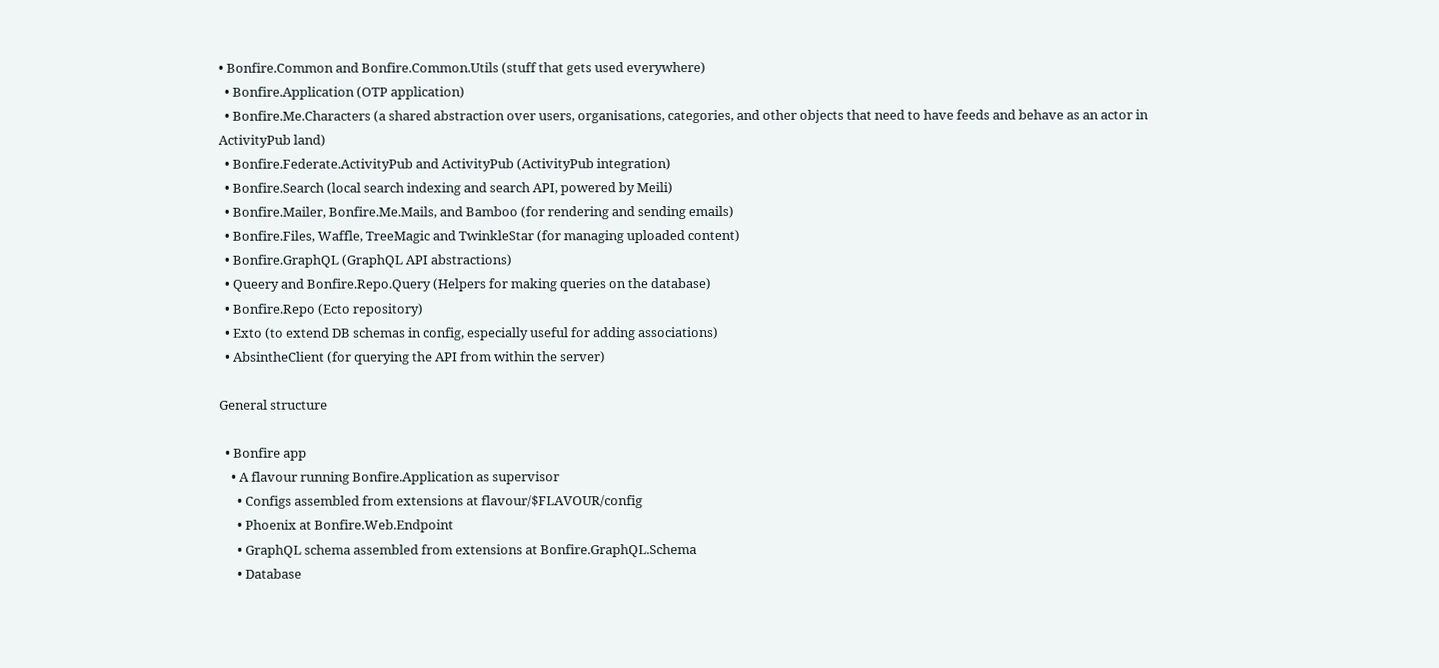• Bonfire.Common and Bonfire.Common.Utils (stuff that gets used everywhere)
  • Bonfire.Application (OTP application)
  • Bonfire.Me.Characters (a shared abstraction over users, organisations, categories, and other objects that need to have feeds and behave as an actor in ActivityPub land)
  • Bonfire.Federate.ActivityPub and ActivityPub (ActivityPub integration)
  • Bonfire.Search (local search indexing and search API, powered by Meili)
  • Bonfire.Mailer, Bonfire.Me.Mails, and Bamboo (for rendering and sending emails)
  • Bonfire.Files, Waffle, TreeMagic and TwinkleStar (for managing uploaded content)
  • Bonfire.GraphQL (GraphQL API abstractions)
  • Queery and Bonfire.Repo.Query (Helpers for making queries on the database)
  • Bonfire.Repo (Ecto repository)
  • Exto (to extend DB schemas in config, especially useful for adding associations)
  • AbsintheClient (for querying the API from within the server)

General structure

  • Bonfire app
    • A flavour running Bonfire.Application as supervisor
      • Configs assembled from extensions at flavour/$FLAVOUR/config
      • Phoenix at Bonfire.Web.Endpoint
      • GraphQL schema assembled from extensions at Bonfire.GraphQL.Schema
      • Database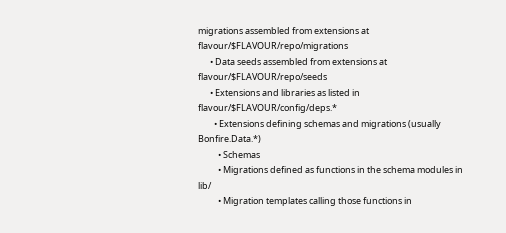migrations assembled from extensions at flavour/$FLAVOUR/repo/migrations
      • Data seeds assembled from extensions at flavour/$FLAVOUR/repo/seeds
      • Extensions and libraries as listed in flavour/$FLAVOUR/config/deps.*
        • Extensions defining schemas and migrations (usually Bonfire.Data.*)
          • Schemas
          • Migrations defined as functions in the schema modules in lib/
          • Migration templates calling those functions in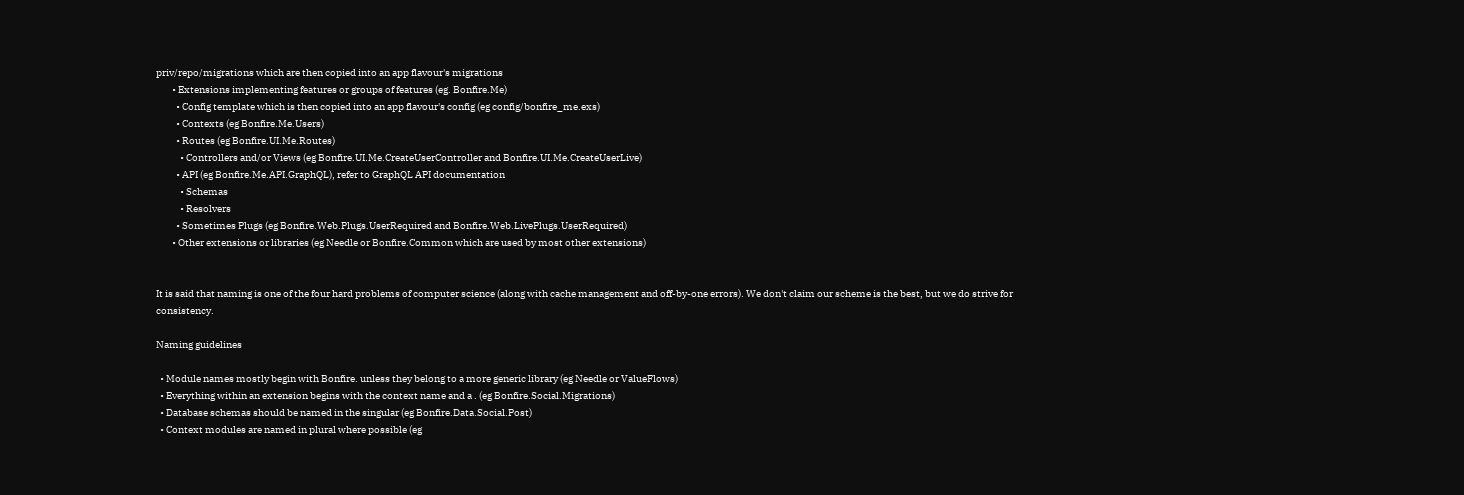priv/repo/migrations which are then copied into an app flavour's migrations
        • Extensions implementing features or groups of features (eg. Bonfire.Me)
          • Config template which is then copied into an app flavour's config (eg config/bonfire_me.exs)
          • Contexts (eg Bonfire.Me.Users)
          • Routes (eg Bonfire.UI.Me.Routes)
            • Controllers and/or Views (eg Bonfire.UI.Me.CreateUserController and Bonfire.UI.Me.CreateUserLive)
          • API (eg Bonfire.Me.API.GraphQL), refer to GraphQL API documentation
            • Schemas
            • Resolvers
          • Sometimes Plugs (eg Bonfire.Web.Plugs.UserRequired and Bonfire.Web.LivePlugs.UserRequired)
        • Other extensions or libraries (eg Needle or Bonfire.Common which are used by most other extensions)


It is said that naming is one of the four hard problems of computer science (along with cache management and off-by-one errors). We don't claim our scheme is the best, but we do strive for consistency.

Naming guidelines

  • Module names mostly begin with Bonfire. unless they belong to a more generic library (eg Needle or ValueFlows)
  • Everything within an extension begins with the context name and a . (eg Bonfire.Social.Migrations)
  • Database schemas should be named in the singular (eg Bonfire.Data.Social.Post)
  • Context modules are named in plural where possible (eg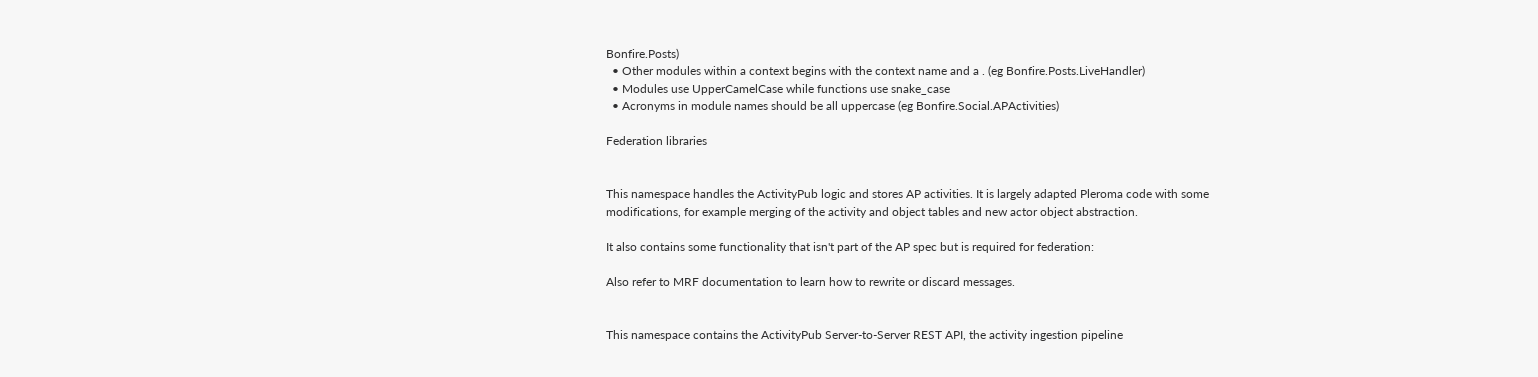Bonfire.Posts)
  • Other modules within a context begins with the context name and a . (eg Bonfire.Posts.LiveHandler)
  • Modules use UpperCamelCase while functions use snake_case
  • Acronyms in module names should be all uppercase (eg Bonfire.Social.APActivities)

Federation libraries


This namespace handles the ActivityPub logic and stores AP activities. It is largely adapted Pleroma code with some modifications, for example merging of the activity and object tables and new actor object abstraction.

It also contains some functionality that isn't part of the AP spec but is required for federation:

Also refer to MRF documentation to learn how to rewrite or discard messages.


This namespace contains the ActivityPub Server-to-Server REST API, the activity ingestion pipeline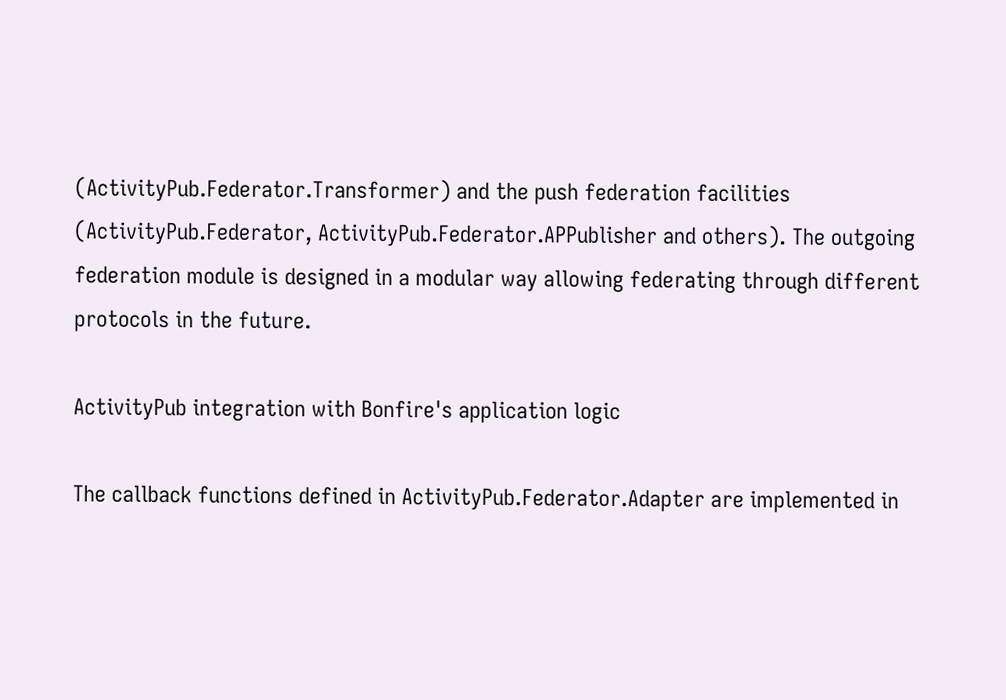(ActivityPub.Federator.Transformer) and the push federation facilities (ActivityPub.Federator, ActivityPub.Federator.APPublisher and others). The outgoing federation module is designed in a modular way allowing federating through different protocols in the future.

ActivityPub integration with Bonfire's application logic

The callback functions defined in ActivityPub.Federator.Adapter are implemented in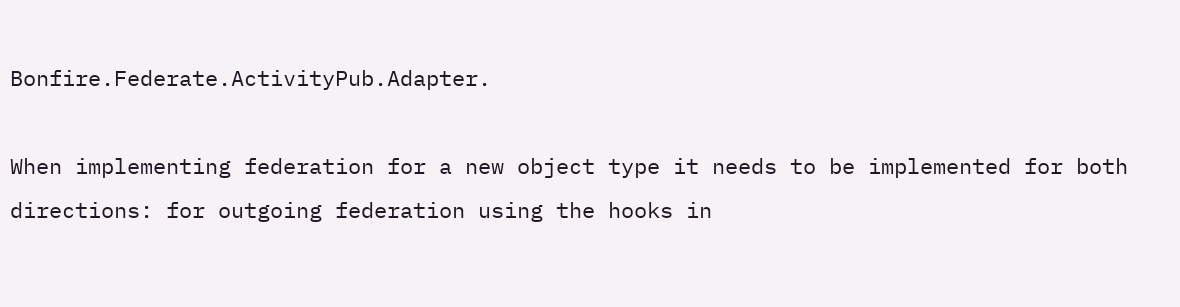Bonfire.Federate.ActivityPub.Adapter.

When implementing federation for a new object type it needs to be implemented for both directions: for outgoing federation using the hooks in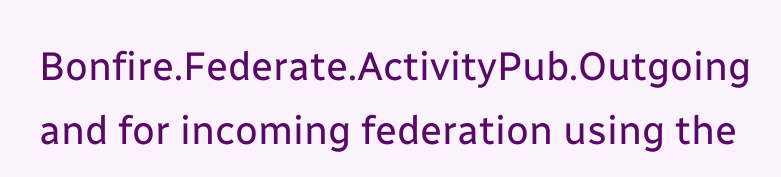Bonfire.Federate.ActivityPub.Outgoing and for incoming federation using the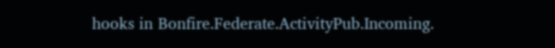hooks in Bonfire.Federate.ActivityPub.Incoming.